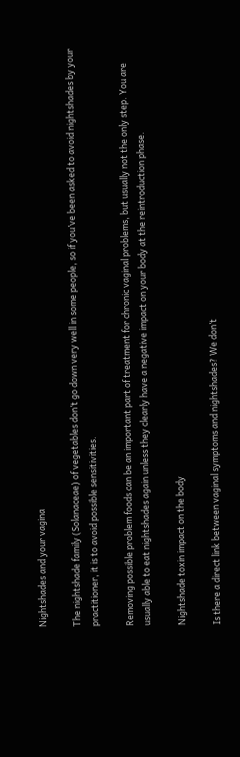Nightshades and your vagina

The nightshade family (Solanaceae) of vegetables don’t go down very well in some people, so if you’ve been asked to avoid nightshades by your practitioner, it is to avoid possible sensitivities.

Removing possible problem foods can be an important part of treatment for chronic vaginal problems, but usually not the only step. You are usually able to eat nightshades again unless they clearly have a negative impact on your body at the reintroduction phase.

Nightshade toxin impact on the body

Is there a direct link between vaginal symptoms and nightshades? We don’t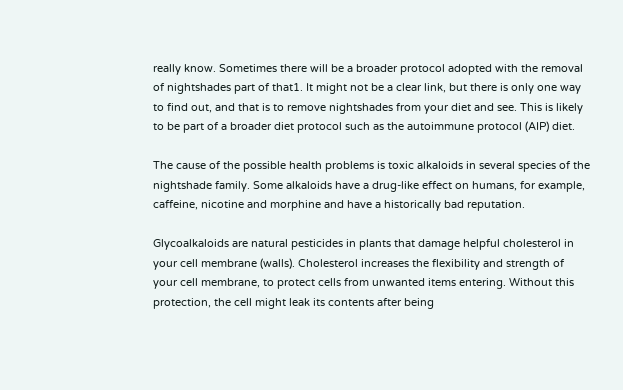really know. Sometimes there will be a broader protocol adopted with the removal of nightshades part of that1. It might not be a clear link, but there is only one way to find out, and that is to remove nightshades from your diet and see. This is likely to be part of a broader diet protocol such as the autoimmune protocol (AIP) diet.

The cause of the possible health problems is toxic alkaloids in several species of the nightshade family. Some alkaloids have a drug-like effect on humans, for example, caffeine, nicotine and morphine and have a historically bad reputation.

Glycoalkaloids are natural pesticides in plants that damage helpful cholesterol in your cell membrane (walls). Cholesterol increases the flexibility and strength of your cell membrane, to protect cells from unwanted items entering. Without this protection, the cell might leak its contents after being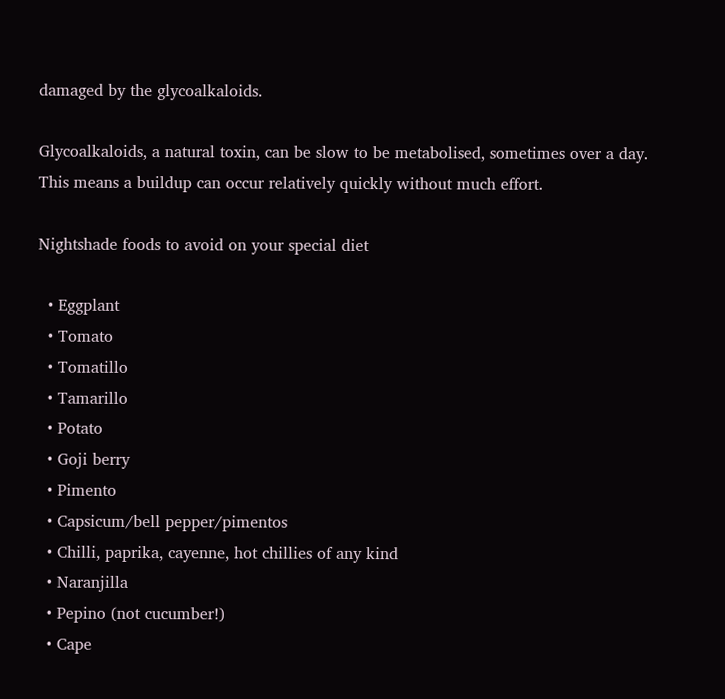damaged by the glycoalkaloids.

Glycoalkaloids, a natural toxin, can be slow to be metabolised, sometimes over a day. This means a buildup can occur relatively quickly without much effort.

Nightshade foods to avoid on your special diet

  • Eggplant
  • Tomato
  • Tomatillo
  • Tamarillo
  • Potato
  • Goji berry
  • Pimento
  • Capsicum/bell pepper/pimentos
  • Chilli, paprika, cayenne, hot chillies of any kind
  • Naranjilla
  • Pepino (not cucumber!)
  • Cape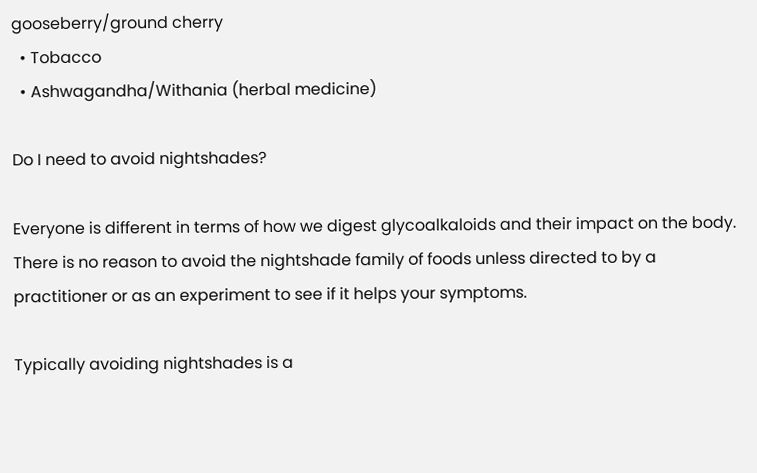gooseberry/ground cherry
  • Tobacco
  • Ashwagandha/Withania (herbal medicine)

Do I need to avoid nightshades?

Everyone is different in terms of how we digest glycoalkaloids and their impact on the body. There is no reason to avoid the nightshade family of foods unless directed to by a practitioner or as an experiment to see if it helps your symptoms.

Typically avoiding nightshades is a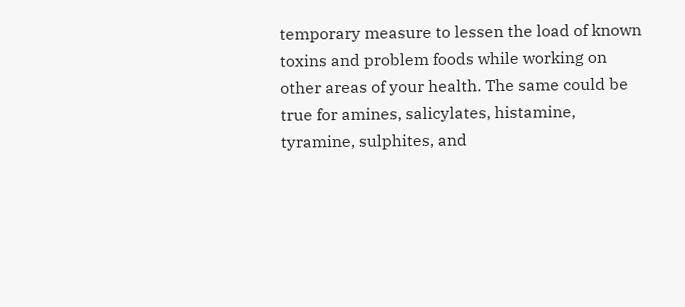temporary measure to lessen the load of known toxins and problem foods while working on other areas of your health. The same could be true for amines, salicylates, histamine, tyramine, sulphites, and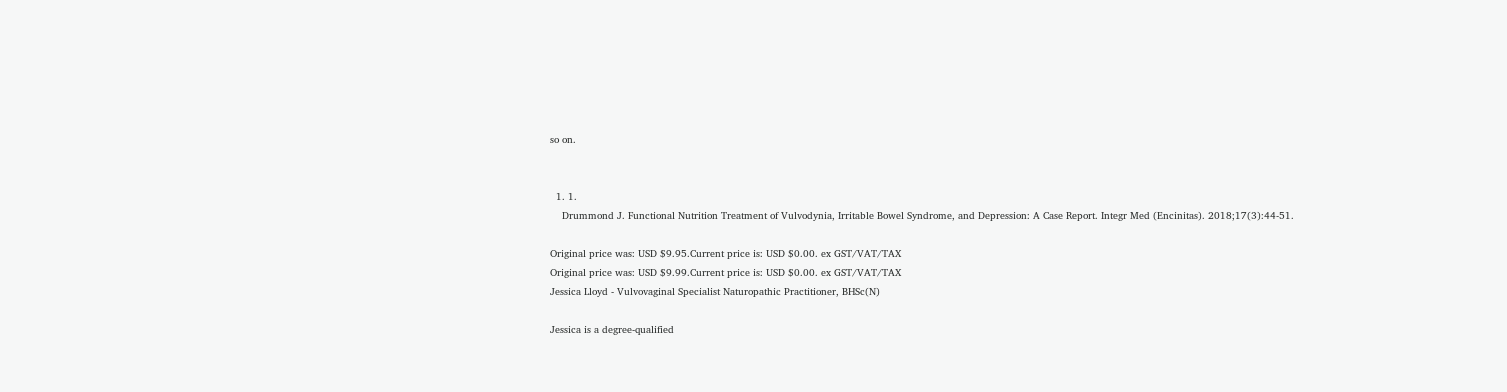so on.


  1. 1.
    Drummond J. Functional Nutrition Treatment of Vulvodynia, Irritable Bowel Syndrome, and Depression: A Case Report. Integr Med (Encinitas). 2018;17(3):44-51.

Original price was: USD $9.95.Current price is: USD $0.00. ex GST/VAT/TAX
Original price was: USD $9.99.Current price is: USD $0.00. ex GST/VAT/TAX
Jessica Lloyd - Vulvovaginal Specialist Naturopathic Practitioner, BHSc(N)

Jessica is a degree-qualified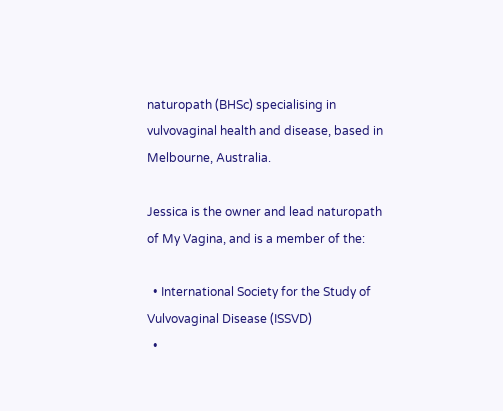naturopath (BHSc) specialising in vulvovaginal health and disease, based in Melbourne, Australia.

Jessica is the owner and lead naturopath of My Vagina, and is a member of the:

  • International Society for the Study of Vulvovaginal Disease (ISSVD)
  •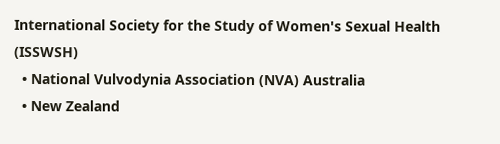International Society for the Study of Women's Sexual Health (ISSWSH)
  • National Vulvodynia Association (NVA) Australia
  • New Zealand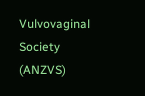Vulvovaginal Society (ANZVS)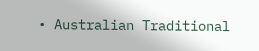• Australian Traditional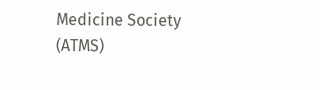Medicine Society (ATMS)